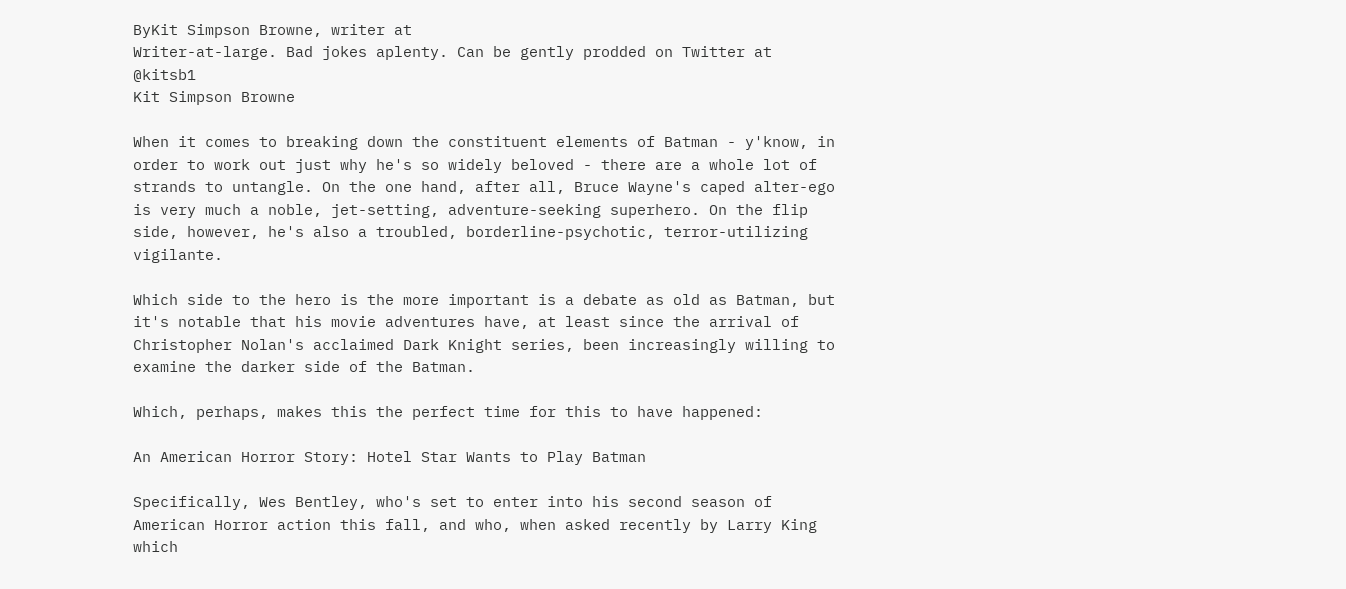ByKit Simpson Browne, writer at
Writer-at-large. Bad jokes aplenty. Can be gently prodded on Twitter at @kitsb1
Kit Simpson Browne

When it comes to breaking down the constituent elements of Batman - y'know, in order to work out just why he's so widely beloved - there are a whole lot of strands to untangle. On the one hand, after all, Bruce Wayne's caped alter-ego is very much a noble, jet-setting, adventure-seeking superhero. On the flip side, however, he's also a troubled, borderline-psychotic, terror-utilizing vigilante.

Which side to the hero is the more important is a debate as old as Batman, but it's notable that his movie adventures have, at least since the arrival of Christopher Nolan's acclaimed Dark Knight series, been increasingly willing to examine the darker side of the Batman.

Which, perhaps, makes this the perfect time for this to have happened:

An American Horror Story: Hotel Star Wants to Play Batman

Specifically, Wes Bentley, who's set to enter into his second season of American Horror action this fall, and who, when asked recently by Larry King which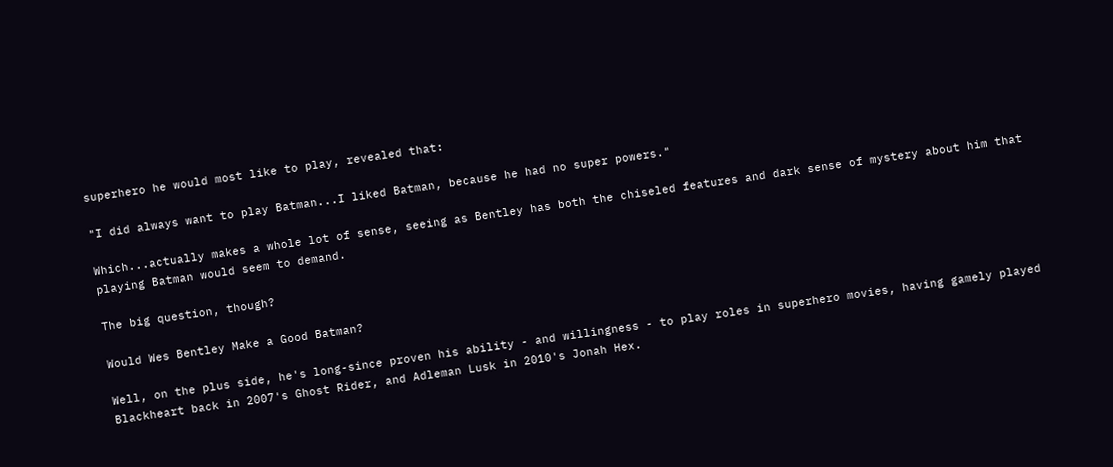superhero he would most like to play, revealed that:

"I did always want to play Batman...I liked Batman, because he had no super powers."

Which...actually makes a whole lot of sense, seeing as Bentley has both the chiseled features and dark sense of mystery about him that playing Batman would seem to demand.

The big question, though?

Would Wes Bentley Make a Good Batman?

Well, on the plus side, he's long-since proven his ability - and willingness - to play roles in superhero movies, having gamely played Blackheart back in 2007's Ghost Rider, and Adleman Lusk in 2010's Jonah Hex.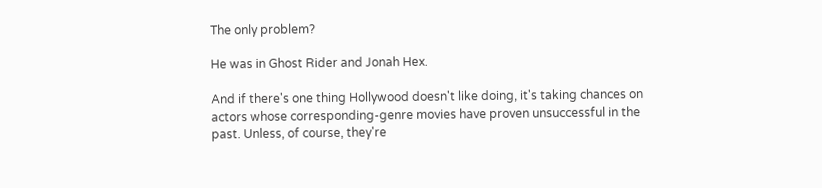The only problem?

He was in Ghost Rider and Jonah Hex.

And if there's one thing Hollywood doesn't like doing, it's taking chances on actors whose corresponding-genre movies have proven unsuccessful in the past. Unless, of course, they're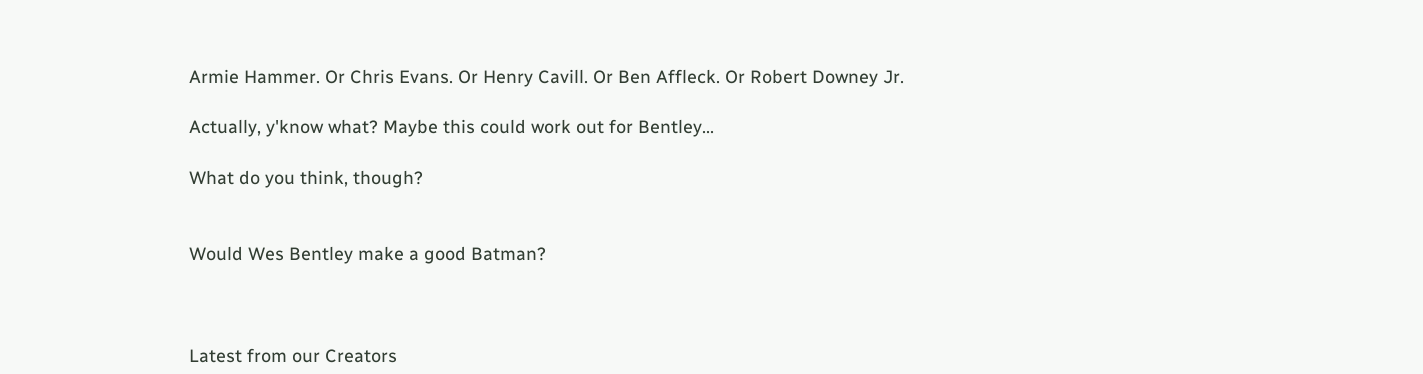Armie Hammer. Or Chris Evans. Or Henry Cavill. Or Ben Affleck. Or Robert Downey Jr.

Actually, y'know what? Maybe this could work out for Bentley...

What do you think, though?


Would Wes Bentley make a good Batman?



Latest from our Creators